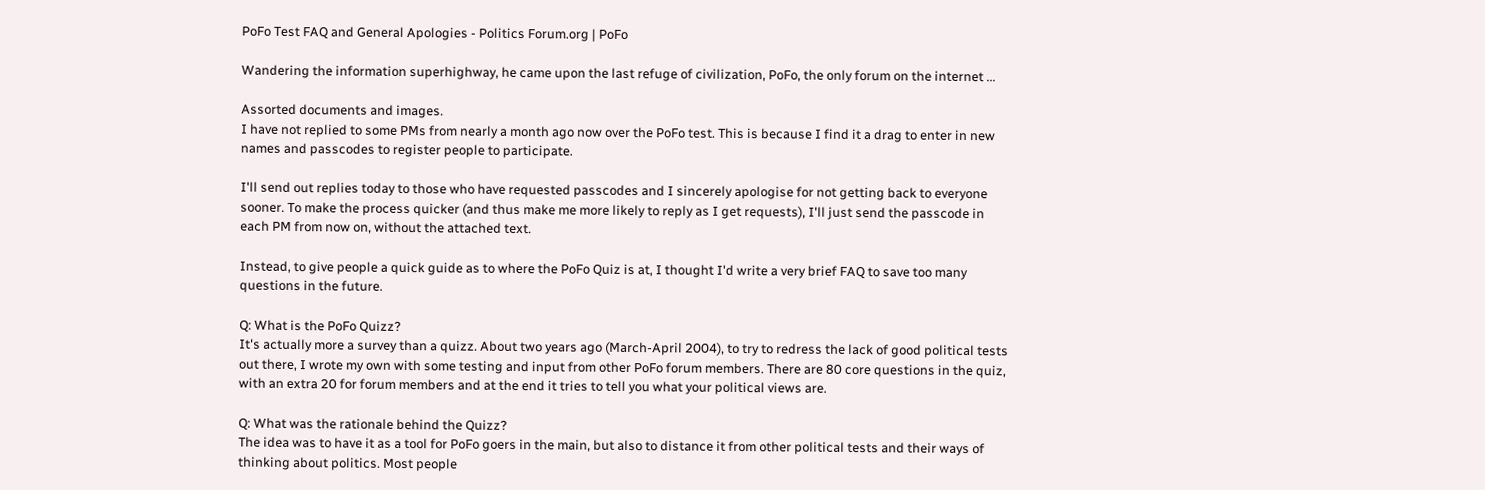PoFo Test FAQ and General Apologies - Politics Forum.org | PoFo

Wandering the information superhighway, he came upon the last refuge of civilization, PoFo, the only forum on the internet ...

Assorted documents and images.
I have not replied to some PMs from nearly a month ago now over the PoFo test. This is because I find it a drag to enter in new names and passcodes to register people to participate.

I'll send out replies today to those who have requested passcodes and I sincerely apologise for not getting back to everyone sooner. To make the process quicker (and thus make me more likely to reply as I get requests), I'll just send the passcode in each PM from now on, without the attached text.

Instead, to give people a quick guide as to where the PoFo Quiz is at, I thought I'd write a very brief FAQ to save too many questions in the future.

Q: What is the PoFo Quizz?
It's actually more a survey than a quizz. About two years ago (March-April 2004), to try to redress the lack of good political tests out there, I wrote my own with some testing and input from other PoFo forum members. There are 80 core questions in the quiz, with an extra 20 for forum members and at the end it tries to tell you what your political views are.

Q: What was the rationale behind the Quizz?
The idea was to have it as a tool for PoFo goers in the main, but also to distance it from other political tests and their ways of thinking about politics. Most people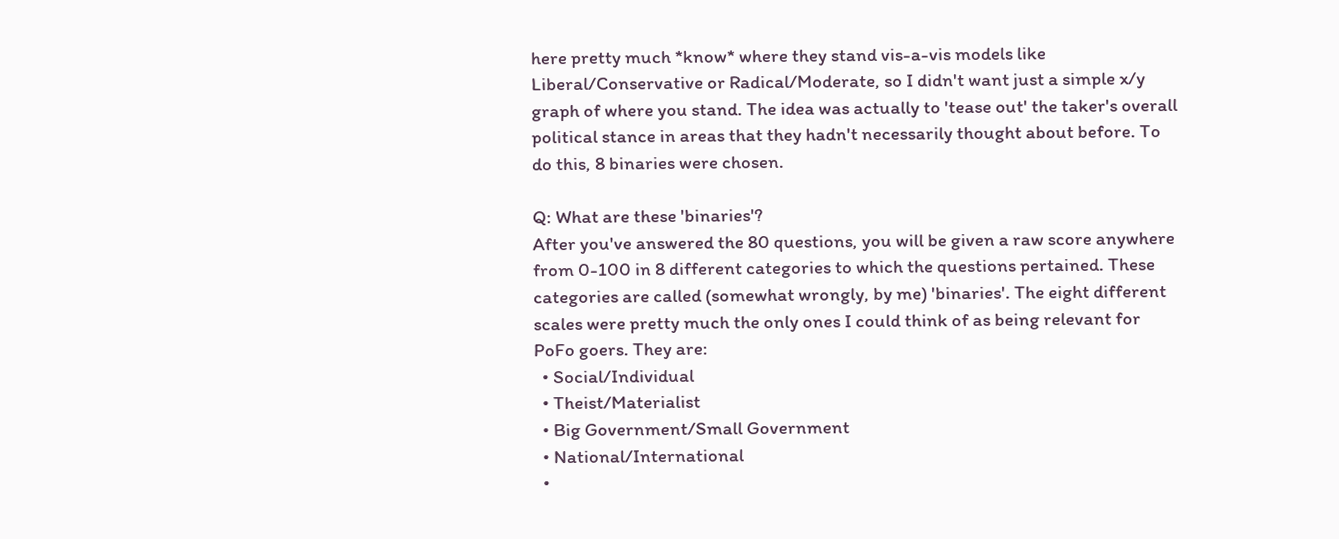here pretty much *know* where they stand vis-a-vis models like Liberal/Conservative or Radical/Moderate, so I didn't want just a simple x/y graph of where you stand. The idea was actually to 'tease out' the taker's overall political stance in areas that they hadn't necessarily thought about before. To do this, 8 binaries were chosen.

Q: What are these 'binaries'?
After you've answered the 80 questions, you will be given a raw score anywhere from 0-100 in 8 different categories to which the questions pertained. These categories are called (somewhat wrongly, by me) 'binaries'. The eight different scales were pretty much the only ones I could think of as being relevant for PoFo goers. They are:
  • Social/Individual
  • Theist/Materialist
  • Big Government/Small Government
  • National/International
  •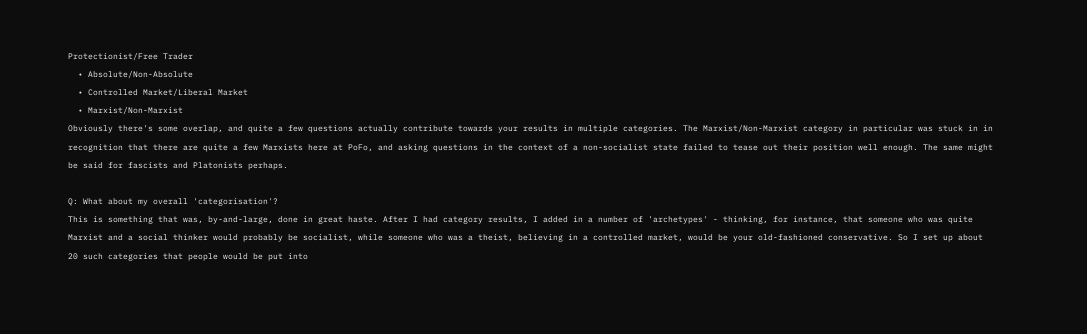Protectionist/Free Trader
  • Absolute/Non-Absolute
  • Controlled Market/Liberal Market
  • Marxist/Non-Marxist
Obviously there's some overlap, and quite a few questions actually contribute towards your results in multiple categories. The Marxist/Non-Marxist category in particular was stuck in in recognition that there are quite a few Marxists here at PoFo, and asking questions in the context of a non-socialist state failed to tease out their position well enough. The same might be said for fascists and Platonists perhaps.

Q: What about my overall 'categorisation'?
This is something that was, by-and-large, done in great haste. After I had category results, I added in a number of 'archetypes' - thinking, for instance, that someone who was quite Marxist and a social thinker would probably be socialist, while someone who was a theist, believing in a controlled market, would be your old-fashioned conservative. So I set up about 20 such categories that people would be put into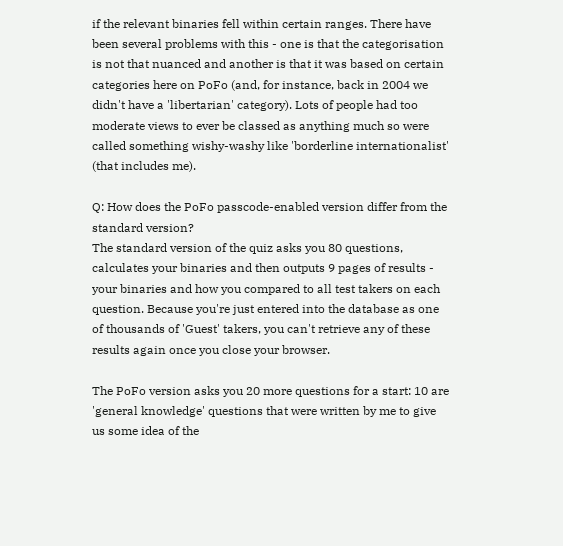if the relevant binaries fell within certain ranges. There have been several problems with this - one is that the categorisation is not that nuanced and another is that it was based on certain categories here on PoFo (and, for instance, back in 2004 we didn't have a 'libertarian' category). Lots of people had too moderate views to ever be classed as anything much so were called something wishy-washy like 'borderline internationalist' (that includes me).

Q: How does the PoFo passcode-enabled version differ from the standard version?
The standard version of the quiz asks you 80 questions, calculates your binaries and then outputs 9 pages of results - your binaries and how you compared to all test takers on each question. Because you're just entered into the database as one of thousands of 'Guest' takers, you can't retrieve any of these results again once you close your browser.

The PoFo version asks you 20 more questions for a start: 10 are 'general knowledge' questions that were written by me to give us some idea of the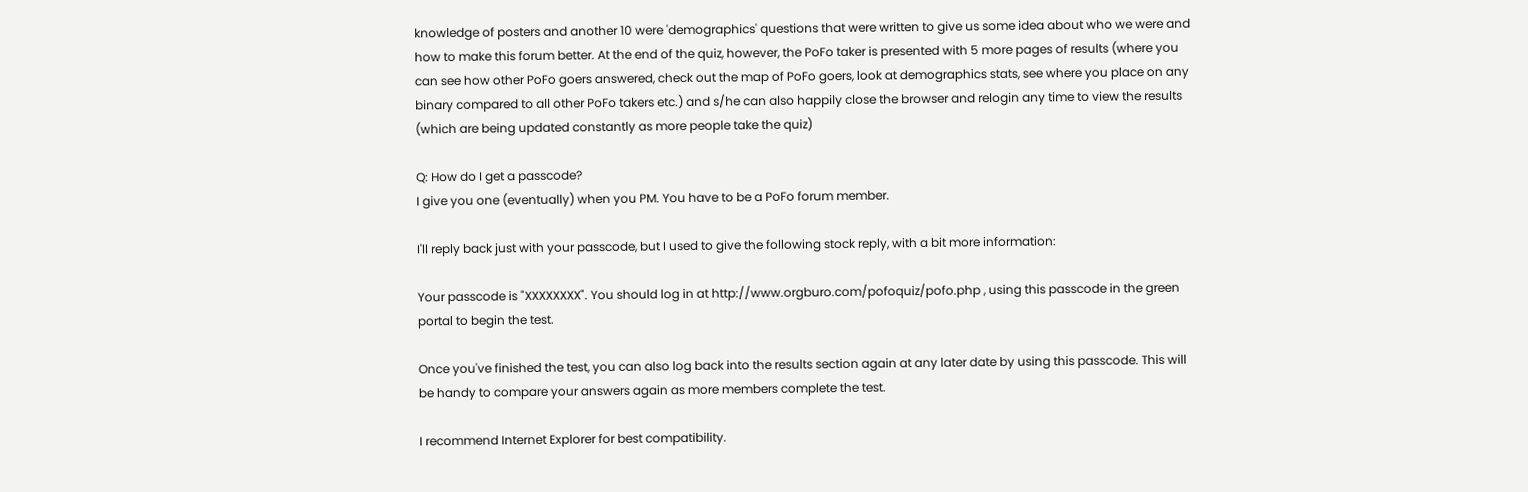knowledge of posters and another 10 were 'demographics' questions that were written to give us some idea about who we were and how to make this forum better. At the end of the quiz, however, the PoFo taker is presented with 5 more pages of results (where you can see how other PoFo goers answered, check out the map of PoFo goers, look at demographics stats, see where you place on any binary compared to all other PoFo takers etc.) and s/he can also happily close the browser and relogin any time to view the results (which are being updated constantly as more people take the quiz)

Q: How do I get a passcode?
I give you one (eventually) when you PM. You have to be a PoFo forum member.

I'll reply back just with your passcode, but I used to give the following stock reply, with a bit more information:

Your passcode is "XXXXXXXX". You should log in at http://www.orgburo.com/pofoquiz/pofo.php , using this passcode in the green portal to begin the test.

Once you've finished the test, you can also log back into the results section again at any later date by using this passcode. This will be handy to compare your answers again as more members complete the test.

I recommend Internet Explorer for best compatibility.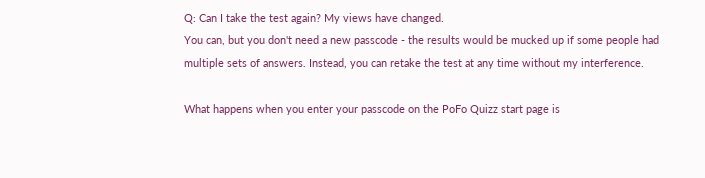Q: Can I take the test again? My views have changed.
You can, but you don't need a new passcode - the results would be mucked up if some people had multiple sets of answers. Instead, you can retake the test at any time without my interference.

What happens when you enter your passcode on the PoFo Quizz start page is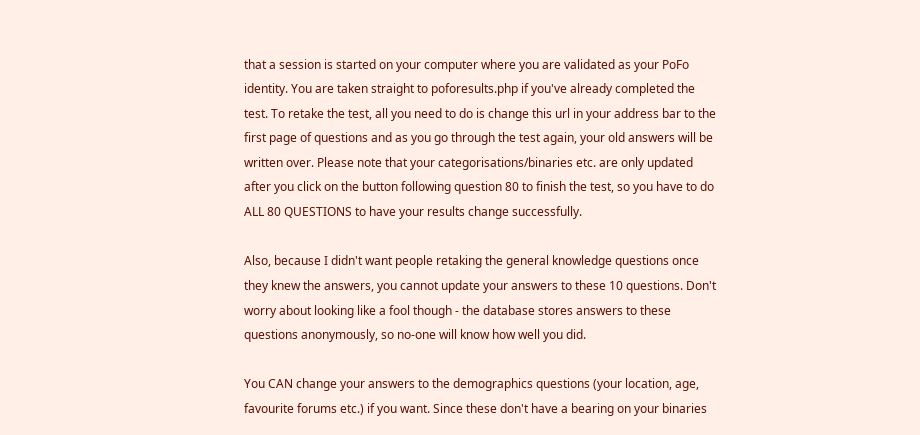that a session is started on your computer where you are validated as your PoFo identity. You are taken straight to poforesults.php if you've already completed the test. To retake the test, all you need to do is change this url in your address bar to the first page of questions and as you go through the test again, your old answers will be written over. Please note that your categorisations/binaries etc. are only updated after you click on the button following question 80 to finish the test, so you have to do ALL 80 QUESTIONS to have your results change successfully.

Also, because I didn't want people retaking the general knowledge questions once they knew the answers, you cannot update your answers to these 10 questions. Don't worry about looking like a fool though - the database stores answers to these questions anonymously, so no-one will know how well you did.

You CAN change your answers to the demographics questions (your location, age, favourite forums etc.) if you want. Since these don't have a bearing on your binaries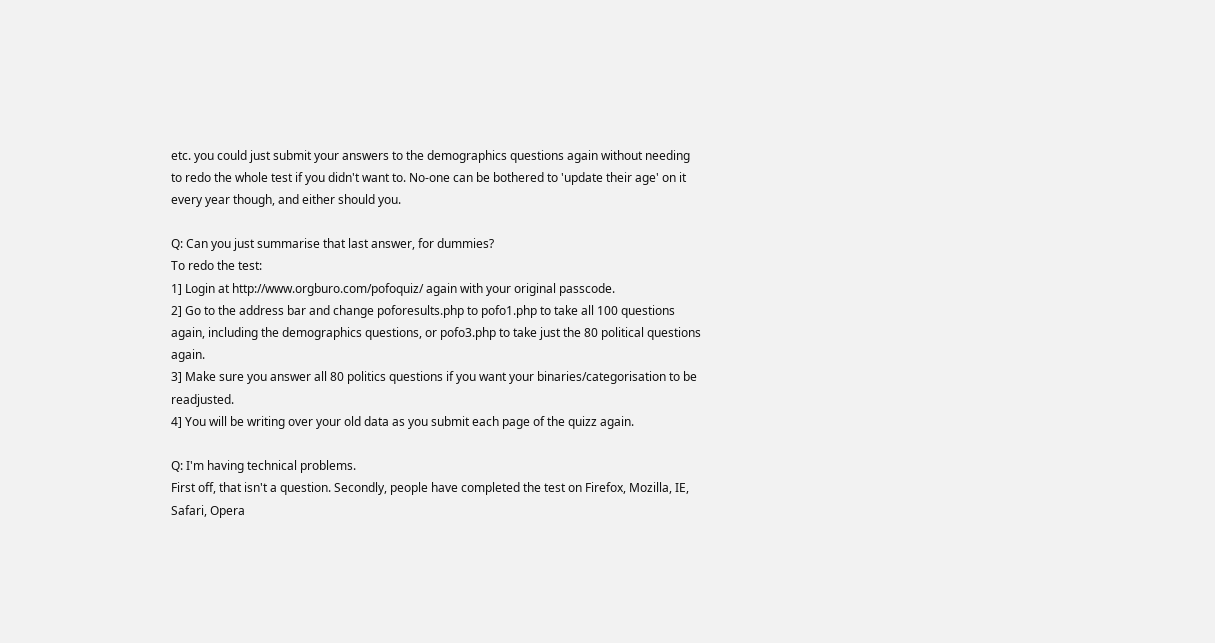etc. you could just submit your answers to the demographics questions again without needing to redo the whole test if you didn't want to. No-one can be bothered to 'update their age' on it every year though, and either should you.

Q: Can you just summarise that last answer, for dummies?
To redo the test:
1] Login at http://www.orgburo.com/pofoquiz/ again with your original passcode.
2] Go to the address bar and change poforesults.php to pofo1.php to take all 100 questions again, including the demographics questions, or pofo3.php to take just the 80 political questions again.
3] Make sure you answer all 80 politics questions if you want your binaries/categorisation to be readjusted.
4] You will be writing over your old data as you submit each page of the quizz again.

Q: I'm having technical problems.
First off, that isn't a question. Secondly, people have completed the test on Firefox, Mozilla, IE, Safari, Opera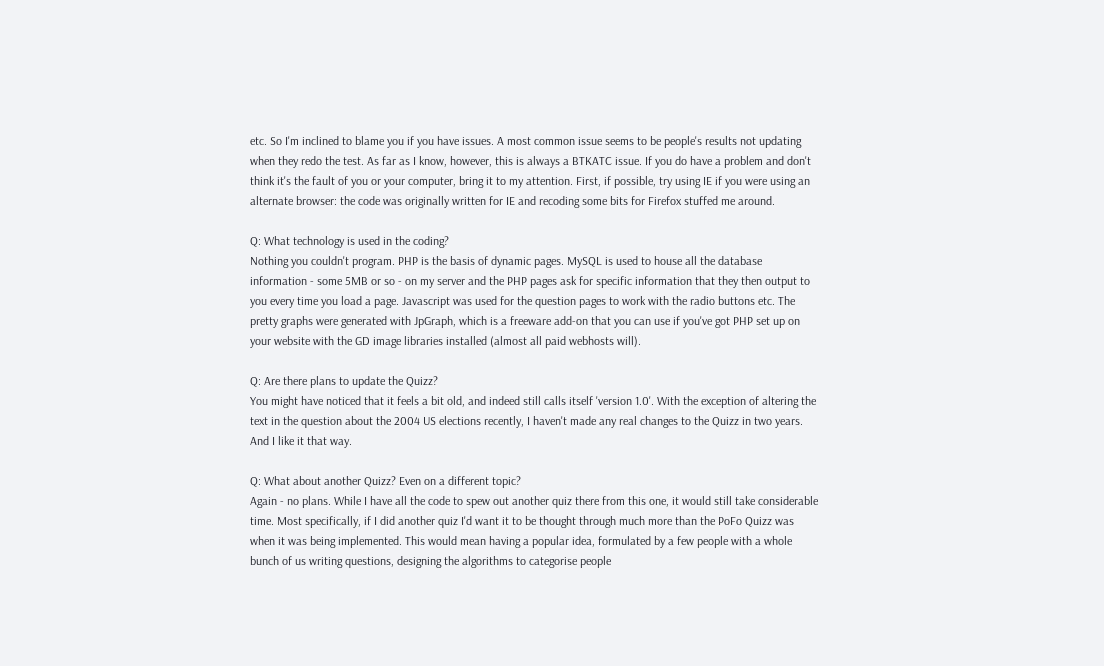etc. So I'm inclined to blame you if you have issues. A most common issue seems to be people's results not updating when they redo the test. As far as I know, however, this is always a BTKATC issue. If you do have a problem and don't think it's the fault of you or your computer, bring it to my attention. First, if possible, try using IE if you were using an alternate browser: the code was originally written for IE and recoding some bits for Firefox stuffed me around.

Q: What technology is used in the coding?
Nothing you couldn't program. PHP is the basis of dynamic pages. MySQL is used to house all the database information - some 5MB or so - on my server and the PHP pages ask for specific information that they then output to you every time you load a page. Javascript was used for the question pages to work with the radio buttons etc. The pretty graphs were generated with JpGraph, which is a freeware add-on that you can use if you've got PHP set up on your website with the GD image libraries installed (almost all paid webhosts will).

Q: Are there plans to update the Quizz?
You might have noticed that it feels a bit old, and indeed still calls itself 'version 1.0'. With the exception of altering the text in the question about the 2004 US elections recently, I haven't made any real changes to the Quizz in two years. And I like it that way.

Q: What about another Quizz? Even on a different topic?
Again - no plans. While I have all the code to spew out another quiz there from this one, it would still take considerable time. Most specifically, if I did another quiz I'd want it to be thought through much more than the PoFo Quizz was when it was being implemented. This would mean having a popular idea, formulated by a few people with a whole bunch of us writing questions, designing the algorithms to categorise people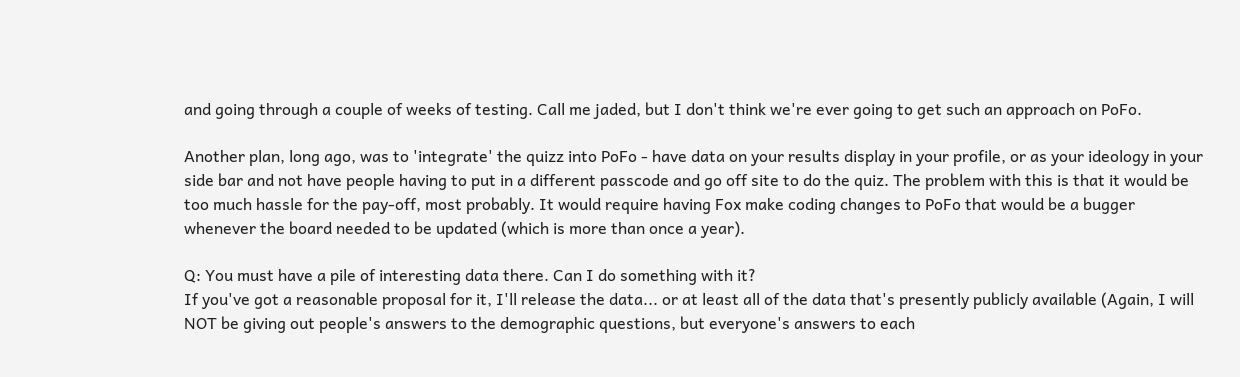and going through a couple of weeks of testing. Call me jaded, but I don't think we're ever going to get such an approach on PoFo.

Another plan, long ago, was to 'integrate' the quizz into PoFo - have data on your results display in your profile, or as your ideology in your side bar and not have people having to put in a different passcode and go off site to do the quiz. The problem with this is that it would be too much hassle for the pay-off, most probably. It would require having Fox make coding changes to PoFo that would be a bugger whenever the board needed to be updated (which is more than once a year).

Q: You must have a pile of interesting data there. Can I do something with it?
If you've got a reasonable proposal for it, I'll release the data... or at least all of the data that's presently publicly available (Again, I will NOT be giving out people's answers to the demographic questions, but everyone's answers to each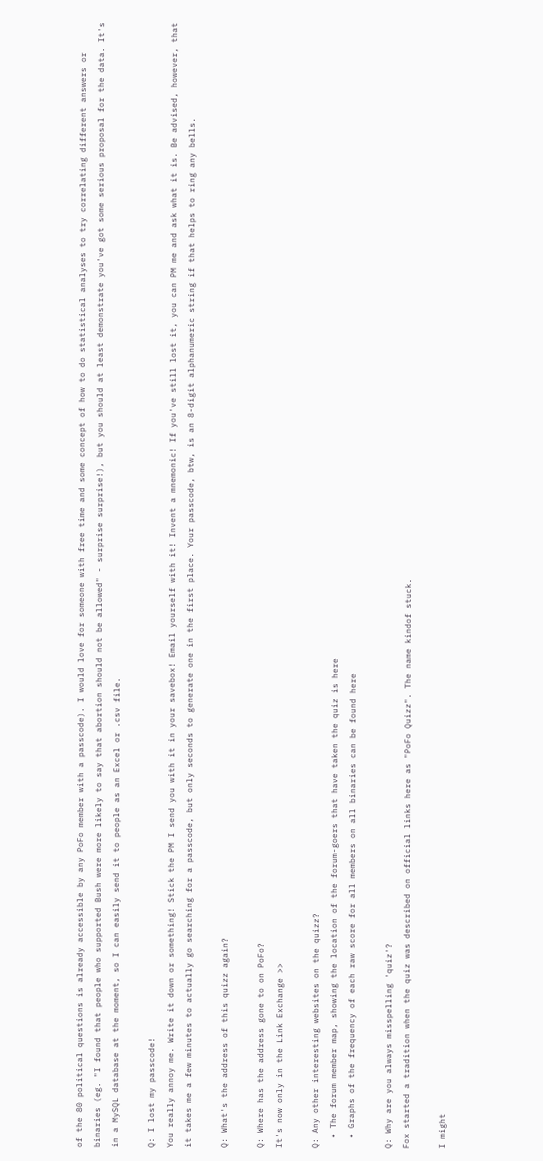of the 80 political questions is already accessible by any PoFo member with a passcode). I would love for someone with free time and some concept of how to do statistical analyses to try correlating different answers or binaries (eg. "I found that people who supported Bush were more likely to say that abortion should not be allowed" - surprise surprise!), but you should at least demonstrate you've got some serious proposal for the data. It's in a MySQL database at the moment, so I can easily send it to people as an Excel or .csv file.

Q: I lost my passcode!
You really annoy me. Write it down or something! Stick the PM I send you with it in your savebox! Email yourself with it! Invent a mnemonic! If you've still lost it, you can PM me and ask what it is. Be advised, however, that it takes me a few minutes to actually go searching for a passcode, but only seconds to generate one in the first place. Your passcode, btw, is an 8-digit alphanumeric string if that helps to ring any bells.

Q: What's the address of this quizz again?

Q: Where has the address gone to on PoFo?
It's now only in the Link Exchange >>

Q: Any other interesting websites on the quizz?
  • The forum member map, showing the location of the forum-goers that have taken the quiz is here
  • Graphs of the frequency of each raw score for all members on all binaries can be found here

Q: Why are you always misspelling 'quiz'?
Fox started a tradition when the quiz was described on official links here as "PoFo Quizz". The name kindof stuck.

I might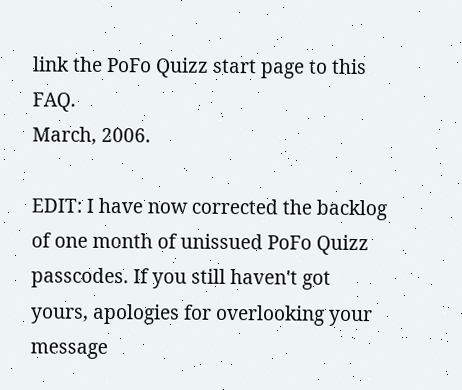link the PoFo Quizz start page to this FAQ.
March, 2006.

EDIT: I have now corrected the backlog of one month of unissued PoFo Quizz passcodes. If you still haven't got yours, apologies for overlooking your message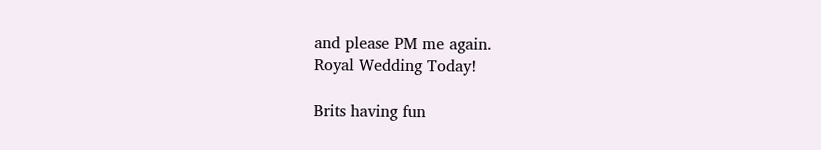and please PM me again.
Royal Wedding Today!

Brits having fun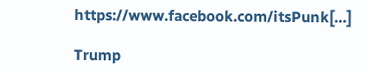https://www.facebook.com/itsPunk[…]

Trump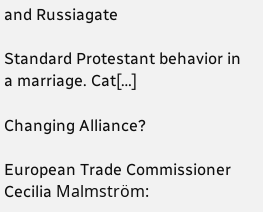and Russiagate

Standard Protestant behavior in a marriage. Cat[…]

Changing Alliance?

European Trade Commissioner Cecilia Malmström: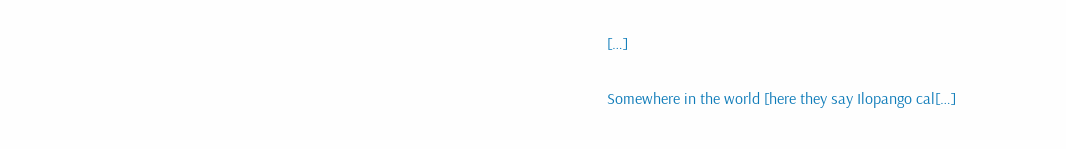[…]

Somewhere in the world [here they say Ilopango cal[…]